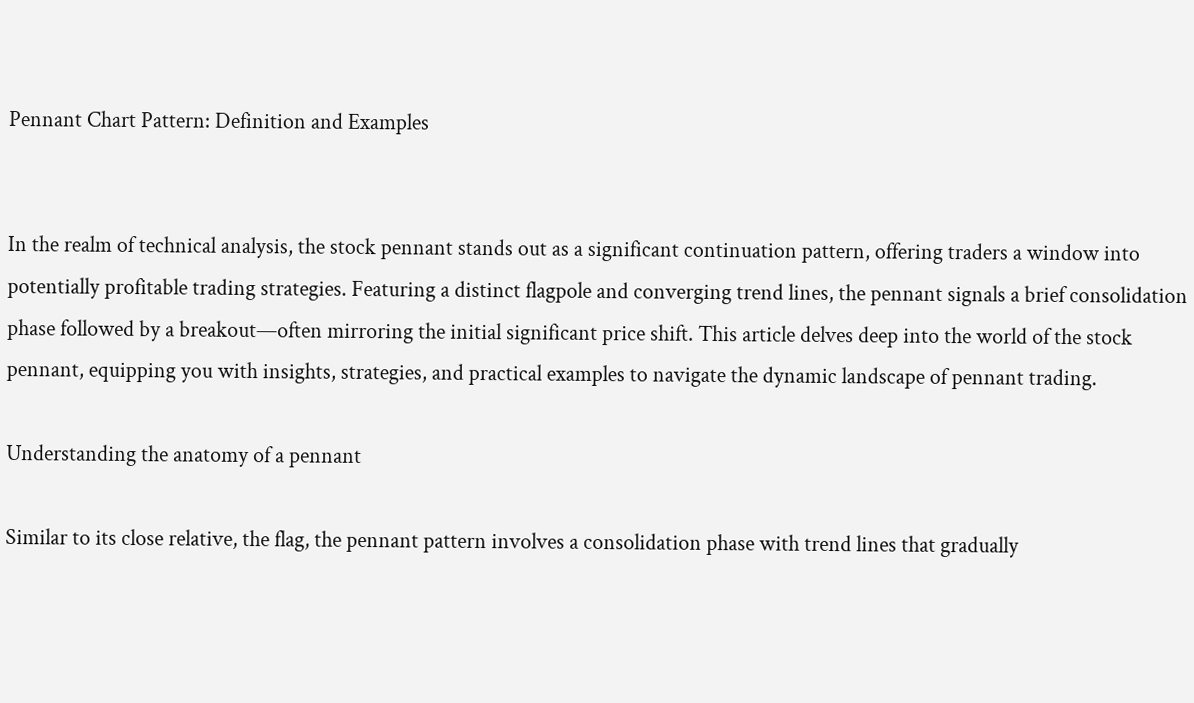Pennant Chart Pattern: Definition and Examples


In the realm of technical analysis, the stock pennant stands out as a significant continuation pattern, offering traders a window into potentially profitable trading strategies. Featuring a distinct flagpole and converging trend lines, the pennant signals a brief consolidation phase followed by a breakout—often mirroring the initial significant price shift. This article delves deep into the world of the stock pennant, equipping you with insights, strategies, and practical examples to navigate the dynamic landscape of pennant trading.

Understanding the anatomy of a pennant

Similar to its close relative, the flag, the pennant pattern involves a consolidation phase with trend lines that gradually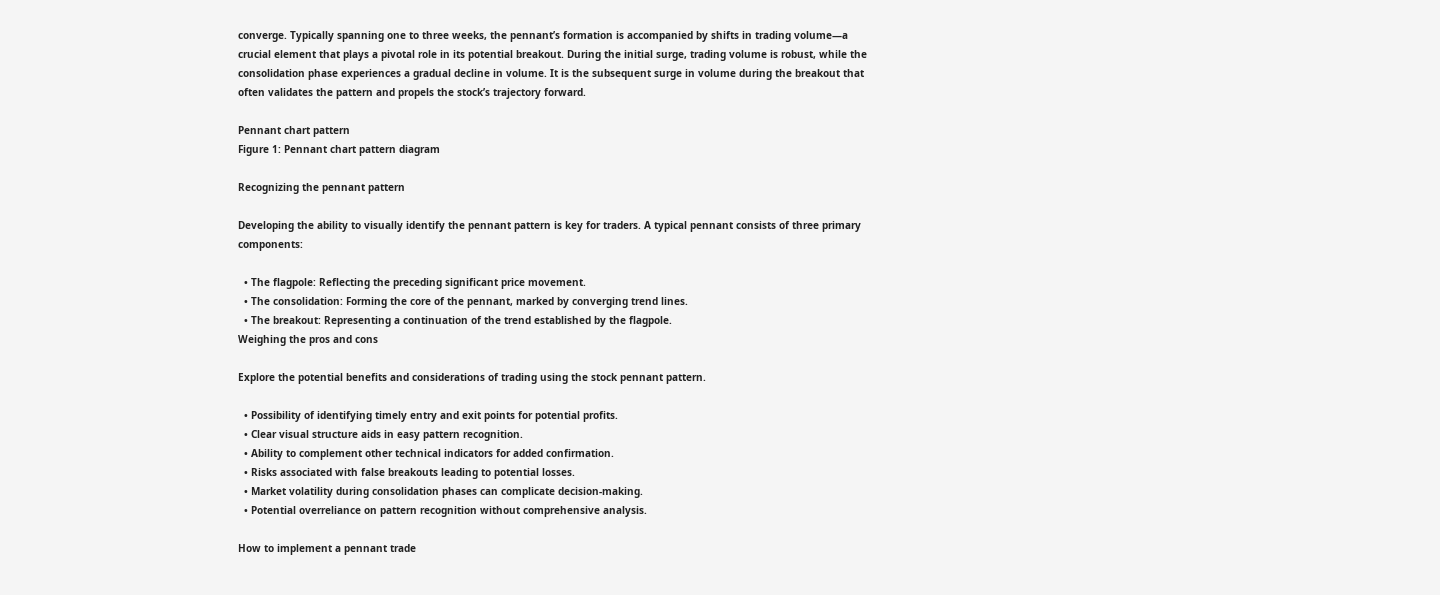converge. Typically spanning one to three weeks, the pennant’s formation is accompanied by shifts in trading volume—a crucial element that plays a pivotal role in its potential breakout. During the initial surge, trading volume is robust, while the consolidation phase experiences a gradual decline in volume. It is the subsequent surge in volume during the breakout that often validates the pattern and propels the stock’s trajectory forward.

Pennant chart pattern
Figure 1: Pennant chart pattern diagram

Recognizing the pennant pattern

Developing the ability to visually identify the pennant pattern is key for traders. A typical pennant consists of three primary components:

  • The flagpole: Reflecting the preceding significant price movement.
  • The consolidation: Forming the core of the pennant, marked by converging trend lines.
  • The breakout: Representing a continuation of the trend established by the flagpole.
Weighing the pros and cons

Explore the potential benefits and considerations of trading using the stock pennant pattern.

  • Possibility of identifying timely entry and exit points for potential profits.
  • Clear visual structure aids in easy pattern recognition.
  • Ability to complement other technical indicators for added confirmation.
  • Risks associated with false breakouts leading to potential losses.
  • Market volatility during consolidation phases can complicate decision-making.
  • Potential overreliance on pattern recognition without comprehensive analysis.

How to implement a pennant trade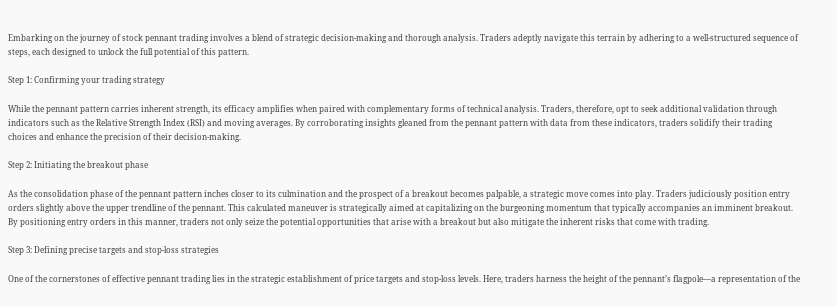Embarking on the journey of stock pennant trading involves a blend of strategic decision-making and thorough analysis. Traders adeptly navigate this terrain by adhering to a well-structured sequence of steps, each designed to unlock the full potential of this pattern.

Step 1: Confirming your trading strategy

While the pennant pattern carries inherent strength, its efficacy amplifies when paired with complementary forms of technical analysis. Traders, therefore, opt to seek additional validation through indicators such as the Relative Strength Index (RSI) and moving averages. By corroborating insights gleaned from the pennant pattern with data from these indicators, traders solidify their trading choices and enhance the precision of their decision-making.

Step 2: Initiating the breakout phase

As the consolidation phase of the pennant pattern inches closer to its culmination and the prospect of a breakout becomes palpable, a strategic move comes into play. Traders judiciously position entry orders slightly above the upper trendline of the pennant. This calculated maneuver is strategically aimed at capitalizing on the burgeoning momentum that typically accompanies an imminent breakout. By positioning entry orders in this manner, traders not only seize the potential opportunities that arise with a breakout but also mitigate the inherent risks that come with trading.

Step 3: Defining precise targets and stop-loss strategies

One of the cornerstones of effective pennant trading lies in the strategic establishment of price targets and stop-loss levels. Here, traders harness the height of the pennant’s flagpole—a representation of the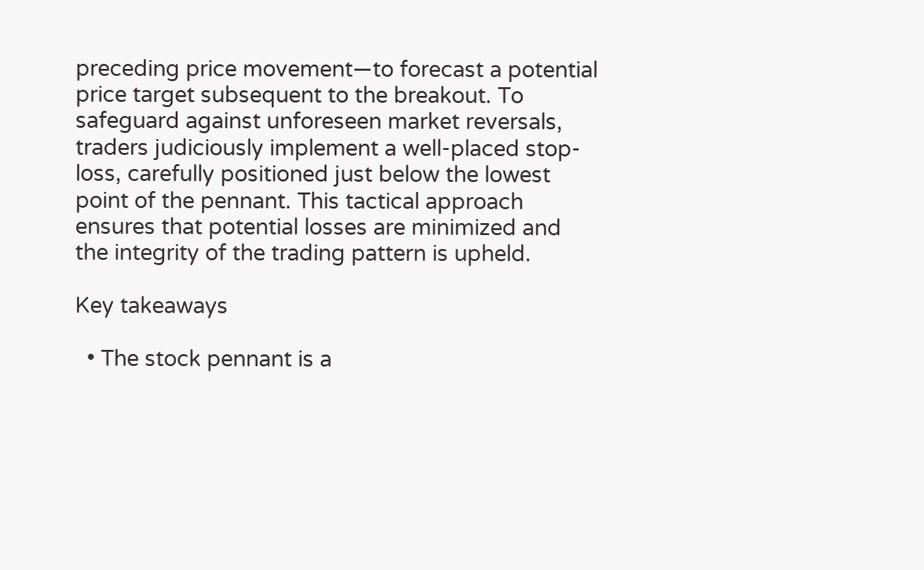preceding price movement—to forecast a potential price target subsequent to the breakout. To safeguard against unforeseen market reversals, traders judiciously implement a well-placed stop-loss, carefully positioned just below the lowest point of the pennant. This tactical approach ensures that potential losses are minimized and the integrity of the trading pattern is upheld.

Key takeaways

  • The stock pennant is a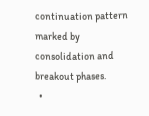continuation pattern marked by consolidation and breakout phases.
  •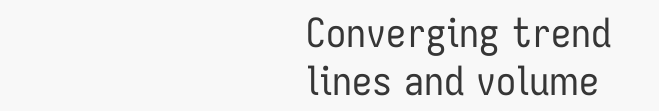Converging trend lines and volume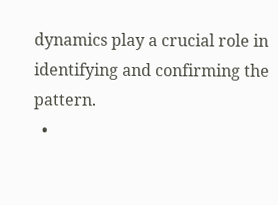dynamics play a crucial role in identifying and confirming the pattern.
  •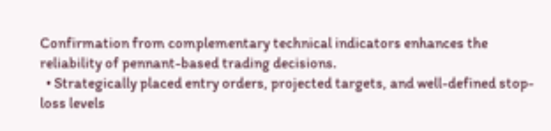Confirmation from complementary technical indicators enhances the reliability of pennant-based trading decisions.
  • Strategically placed entry orders, projected targets, and well-defined stop-loss levels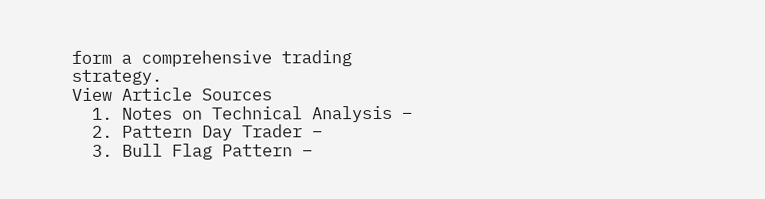form a comprehensive trading strategy.
View Article Sources
  1. Notes on Technical Analysis –
  2. Pattern Day Trader –
  3. Bull Flag Pattern –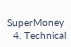SuperMoney
  4. Technical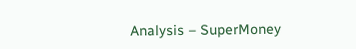Analysis – SuperMoney